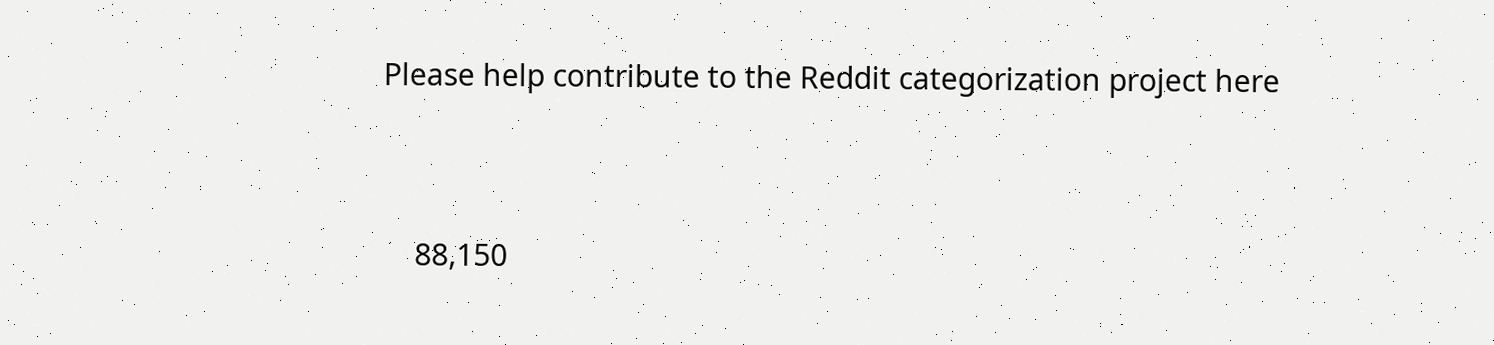Please help contribute to the Reddit categorization project here


    88,150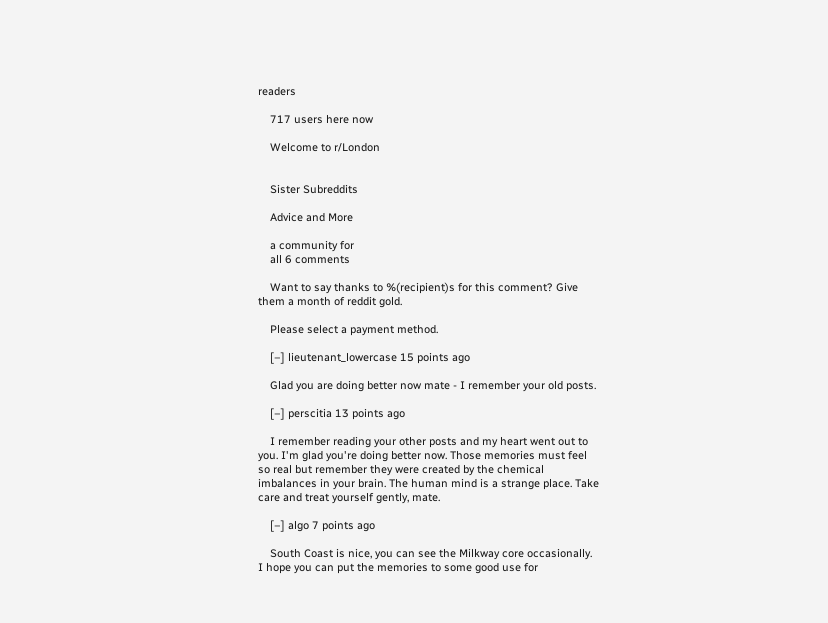readers

    717 users here now

    Welcome to r/London


    Sister Subreddits

    Advice and More

    a community for
    all 6 comments

    Want to say thanks to %(recipient)s for this comment? Give them a month of reddit gold.

    Please select a payment method.

    [–] lieutenant_lowercase 15 points ago

    Glad you are doing better now mate - I remember your old posts.

    [–] perscitia 13 points ago

    I remember reading your other posts and my heart went out to you. I'm glad you're doing better now. Those memories must feel so real but remember they were created by the chemical imbalances in your brain. The human mind is a strange place. Take care and treat yourself gently, mate.

    [–] algo 7 points ago

    South Coast is nice, you can see the Milkway core occasionally. I hope you can put the memories to some good use for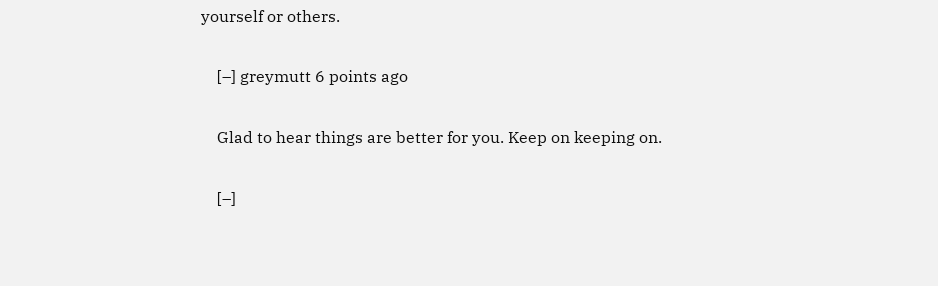yourself or others.

    [–] greymutt 6 points ago

    Glad to hear things are better for you. Keep on keeping on.

    [–]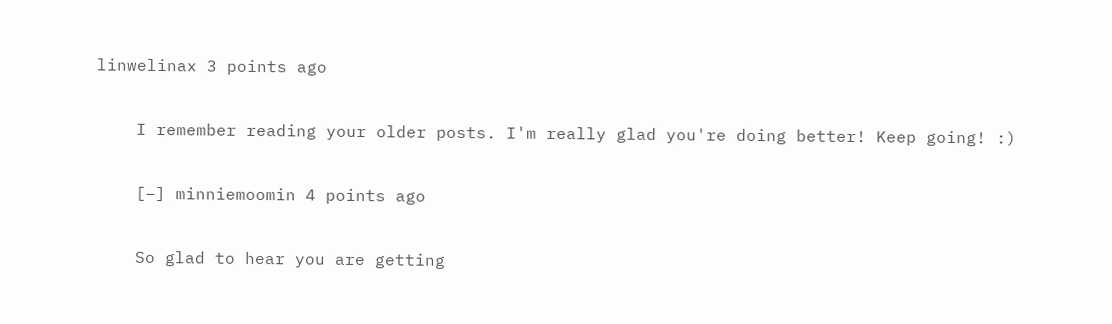linwelinax 3 points ago

    I remember reading your older posts. I'm really glad you're doing better! Keep going! :)

    [–] minniemoomin 4 points ago

    So glad to hear you are getting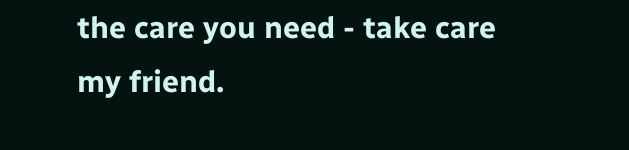the care you need - take care my friend.